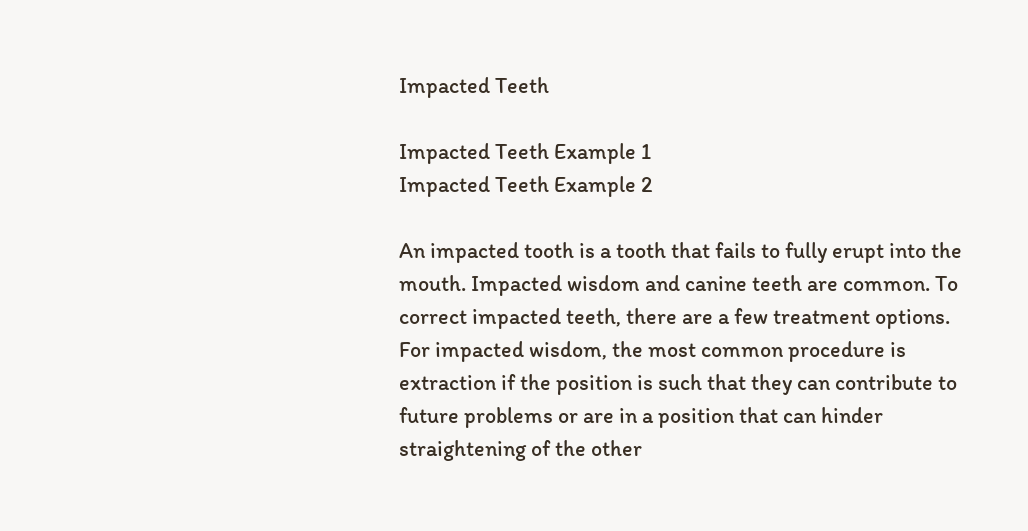Impacted Teeth

Impacted Teeth Example 1
Impacted Teeth Example 2

An impacted tooth is a tooth that fails to fully erupt into the mouth. Impacted wisdom and canine teeth are common. To correct impacted teeth, there are a few treatment options. For impacted wisdom, the most common procedure is extraction if the position is such that they can contribute to future problems or are in a position that can hinder straightening of the other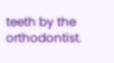teeth by the orthodontist.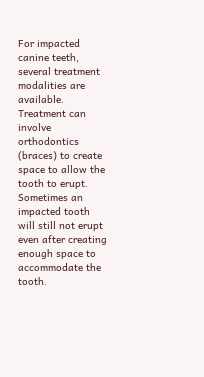For impacted canine teeth, several treatment modalities are available. Treatment can involve orthodontics (braces) to create space to allow the tooth to erupt. Sometimes an impacted tooth will still not erupt even after creating enough space to accommodate the tooth.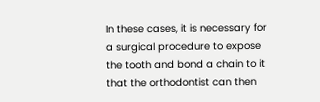In these cases, it is necessary for a surgical procedure to expose the tooth and bond a chain to it that the orthodontist can then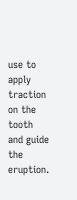use to apply traction on the tooth and guide the eruption.